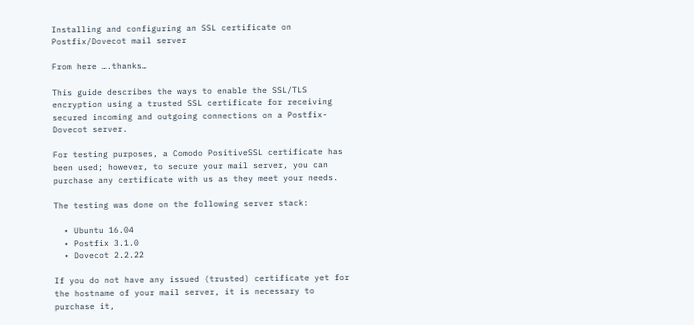Installing and configuring an SSL certificate on Postfix/Dovecot mail server

From here ….thanks…

This guide describes the ways to enable the SSL/TLS encryption using a trusted SSL certificate for receiving secured incoming and outgoing connections on a Postfix-Dovecot server.

For testing purposes, a Comodo PositiveSSL certificate has been used; however, to secure your mail server, you can purchase any certificate with us as they meet your needs.

The testing was done on the following server stack:

  • Ubuntu 16.04
  • Postfix 3.1.0
  • Dovecot 2.2.22

If you do not have any issued (trusted) certificate yet for the hostname of your mail server, it is necessary to purchase it,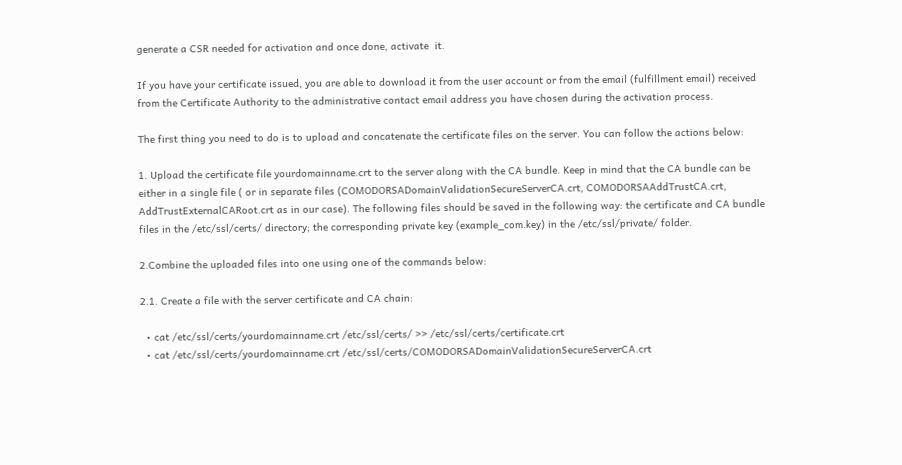generate a CSR needed for activation and once done, activate  it.

If you have your certificate issued, you are able to download it from the user account or from the email (fulfillment email) received  from the Certificate Authority to the administrative contact email address you have chosen during the activation process.

The first thing you need to do is to upload and concatenate the certificate files on the server. You can follow the actions below:

1. Upload the certificate file yourdomainname.crt to the server along with the CA bundle. Keep in mind that the CA bundle can be either in a single file ( or in separate files (COMODORSADomainValidationSecureServerCA.crt, COMODORSAAddTrustCA.crt, AddTrustExternalCARoot.crt as in our case). The following files should be saved in the following way: the certificate and CA bundle files in the /etc/ssl/certs/ directory; the corresponding private key (example_com.key) in the /etc/ssl/private/ folder.

2.Combine the uploaded files into one using one of the commands below:

2.1. Create a file with the server certificate and CA chain:

  • cat /etc/ssl/certs/yourdomainname.crt /etc/ssl/certs/ >> /etc/ssl/certs/certificate.crt
  • cat /etc/ssl/certs/yourdomainname.crt /etc/ssl/certs/COMODORSADomainValidationSecureServerCA.crt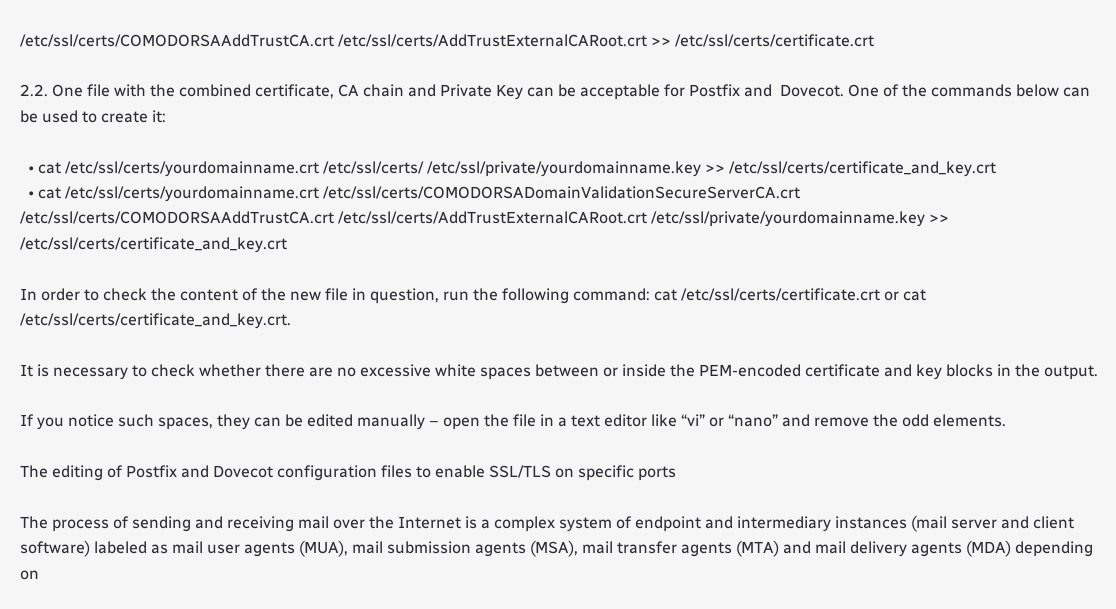/etc/ssl/certs/COMODORSAAddTrustCA.crt /etc/ssl/certs/AddTrustExternalCARoot.crt >> /etc/ssl/certs/certificate.crt

2.2. One file with the combined certificate, CA chain and Private Key can be acceptable for Postfix and  Dovecot. One of the commands below can be used to create it:

  • cat /etc/ssl/certs/yourdomainname.crt /etc/ssl/certs/ /etc/ssl/private/yourdomainname.key >> /etc/ssl/certs/certificate_and_key.crt
  • cat /etc/ssl/certs/yourdomainname.crt /etc/ssl/certs/COMODORSADomainValidationSecureServerCA.crt /etc/ssl/certs/COMODORSAAddTrustCA.crt /etc/ssl/certs/AddTrustExternalCARoot.crt /etc/ssl/private/yourdomainname.key >> /etc/ssl/certs/certificate_and_key.crt

In order to check the content of the new file in question, run the following command: cat /etc/ssl/certs/certificate.crt or cat /etc/ssl/certs/certificate_and_key.crt.

It is necessary to check whether there are no excessive white spaces between or inside the PEM-encoded certificate and key blocks in the output.

If you notice such spaces, they can be edited manually – open the file in a text editor like “vi” or “nano” and remove the odd elements.

The editing of Postfix and Dovecot configuration files to enable SSL/TLS on specific ports

The process of sending and receiving mail over the Internet is a complex system of endpoint and intermediary instances (mail server and client software) labeled as mail user agents (MUA), mail submission agents (MSA), mail transfer agents (MTA) and mail delivery agents (MDA) depending on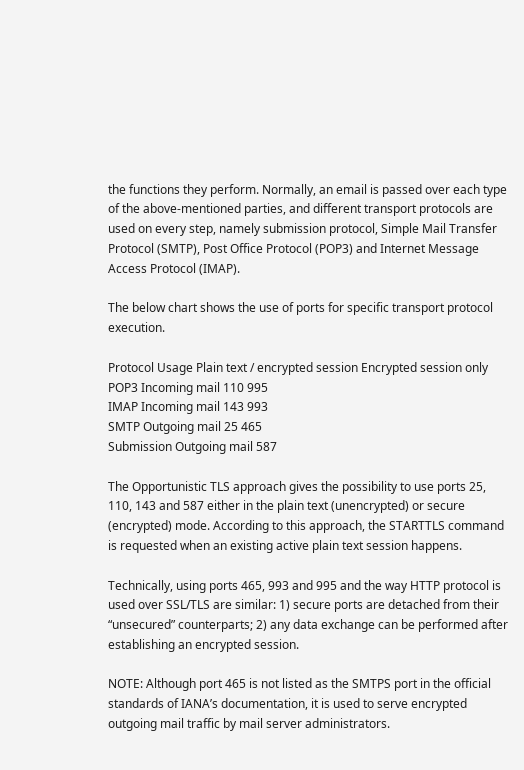the functions they perform. Normally, an email is passed over each type of the above-mentioned parties, and different transport protocols are used on every step, namely submission protocol, Simple Mail Transfer Protocol (SMTP), Post Office Protocol (POP3) and Internet Message Access Protocol (IMAP).

The below chart shows the use of ports for specific transport protocol execution.

Protocol Usage Plain text / encrypted session Encrypted session only
POP3 Incoming mail 110 995
IMAP Incoming mail 143 993
SMTP Outgoing mail 25 465
Submission Outgoing mail 587

The Opportunistic TLS approach gives the possibility to use ports 25, 110, 143 and 587 either in the plain text (unencrypted) or secure (encrypted) mode. According to this approach, the STARTTLS command is requested when an existing active plain text session happens.

Technically, using ports 465, 993 and 995 and the way HTTP protocol is used over SSL/TLS are similar: 1) secure ports are detached from their “unsecured” counterparts; 2) any data exchange can be performed after establishing an encrypted session.

NOTE: Although port 465 is not listed as the SMTPS port in the official standards of IANA’s documentation, it is used to serve encrypted outgoing mail traffic by mail server administrators.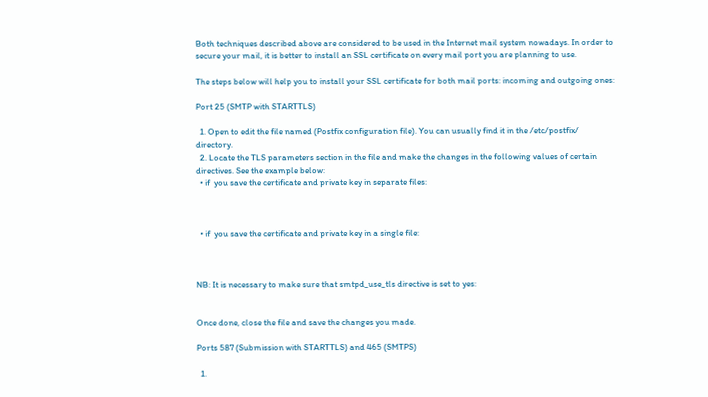Both techniques described above are considered to be used in the Internet mail system nowadays. In order to secure your mail, it is better to install an SSL certificate on every mail port you are planning to use.

The steps below will help you to install your SSL certificate for both mail ports: incoming and outgoing ones:

Port 25 (SMTP with STARTTLS)

  1. Open to edit the file named (Postfix configuration file). You can usually find it in the /etc/postfix/ directory.
  2. Locate the TLS parameters section in the file and make the changes in the following values of certain directives. See the example below:
  • if  you save the certificate and private key in separate files:



  • if  you save the certificate and private key in a single file:



NB: It is necessary to make sure that smtpd_use_tls directive is set to yes:


Once done, close the file and save the changes you made.

Ports 587 (Submission with STARTTLS) and 465 (SMTPS)

  1.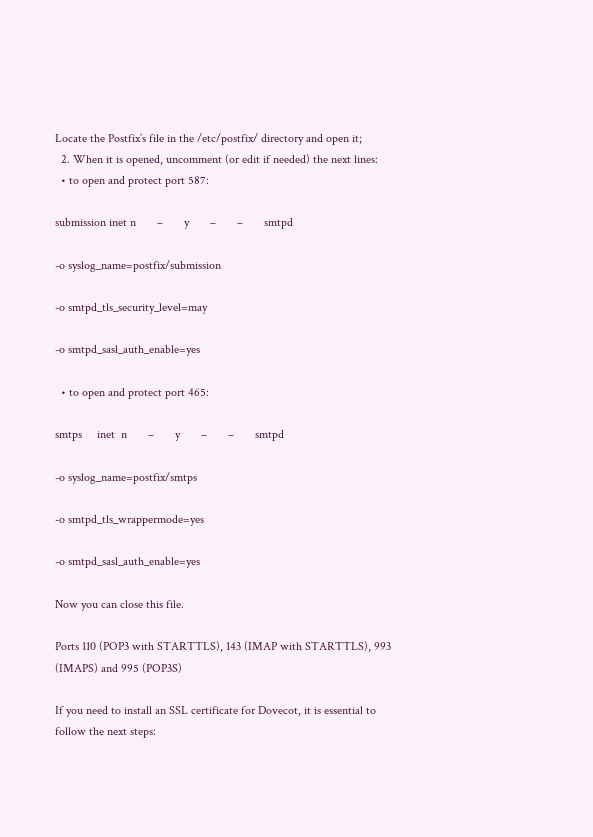Locate the Postfix’s file in the /etc/postfix/ directory and open it;
  2. When it is opened, uncomment (or edit if needed) the next lines:
  • to open and protect port 587:

submission inet n       –       y       –       –       smtpd

-o syslog_name=postfix/submission

-o smtpd_tls_security_level=may

-o smtpd_sasl_auth_enable=yes

  • to open and protect port 465:

smtps     inet  n       –       y       –       –       smtpd

-o syslog_name=postfix/smtps

-o smtpd_tls_wrappermode=yes

-o smtpd_sasl_auth_enable=yes

Now you can close this file.

Ports 110 (POP3 with STARTTLS), 143 (IMAP with STARTTLS), 993 (IMAPS) and 995 (POP3S)

If you need to install an SSL certificate for Dovecot, it is essential to follow the next steps: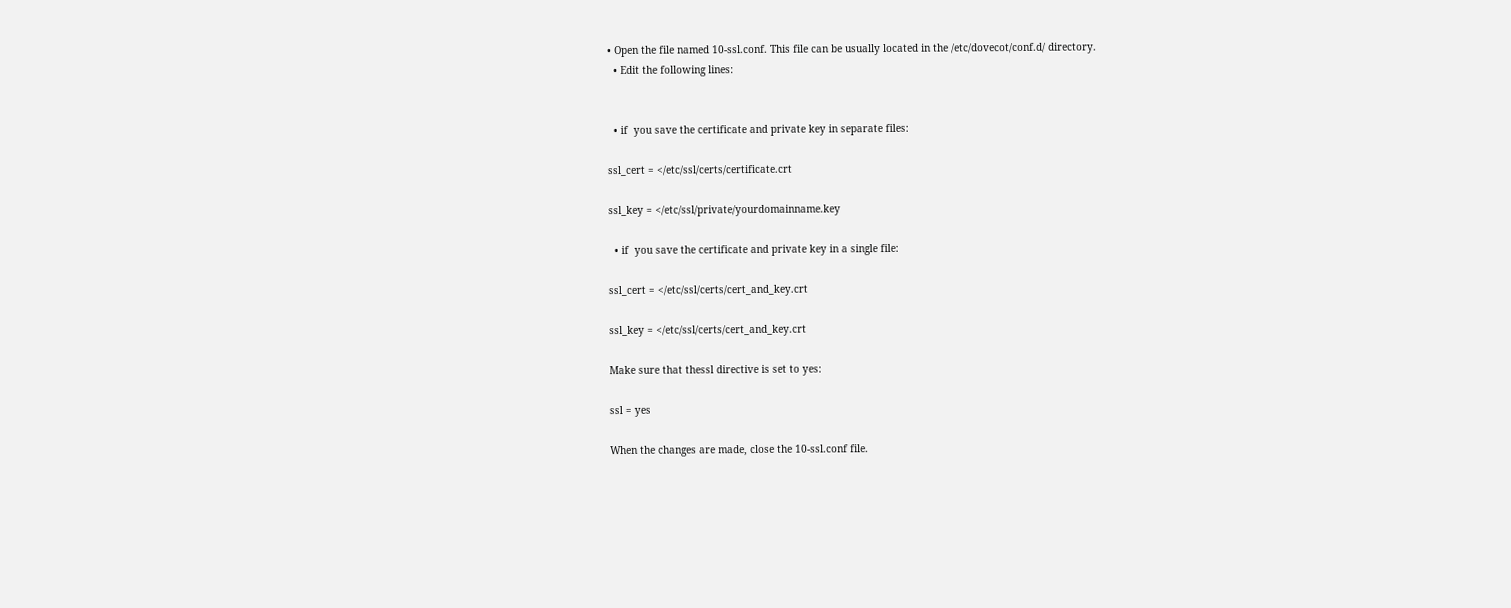• Open the file named 10-ssl.conf. This file can be usually located in the /etc/dovecot/conf.d/ directory.
  • Edit the following lines:


  • if  you save the certificate and private key in separate files:

ssl_cert = </etc/ssl/certs/certificate.crt

ssl_key = </etc/ssl/private/yourdomainname.key

  • if  you save the certificate and private key in a single file:

ssl_cert = </etc/ssl/certs/cert_and_key.crt

ssl_key = </etc/ssl/certs/cert_and_key.crt

Make sure that thessl directive is set to yes:

ssl = yes

When the changes are made, close the 10-ssl.conf file.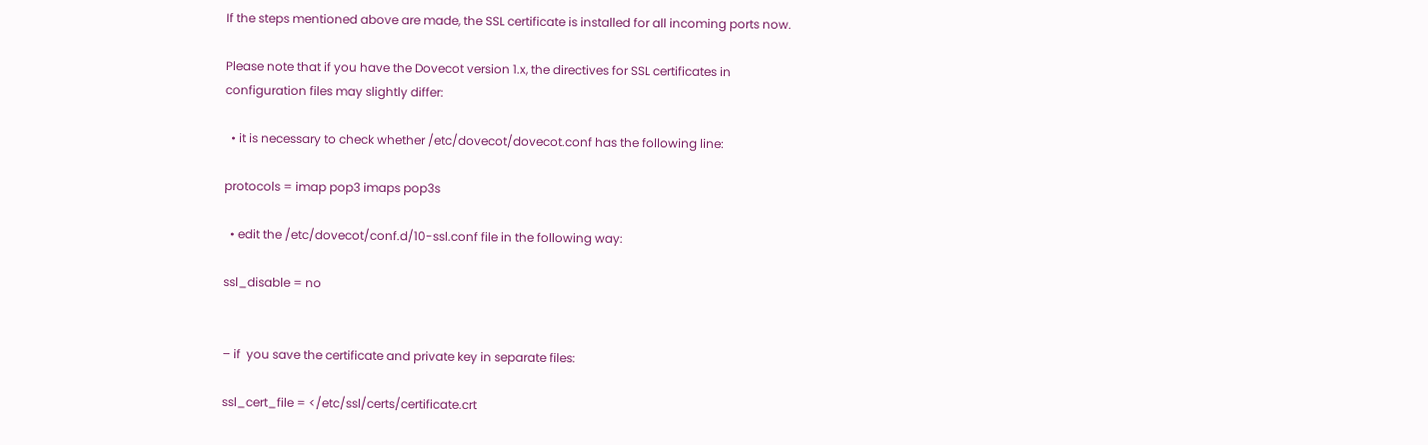If the steps mentioned above are made, the SSL certificate is installed for all incoming ports now.

Please note that if you have the Dovecot version 1.x, the directives for SSL certificates in configuration files may slightly differ:

  • it is necessary to check whether /etc/dovecot/dovecot.conf has the following line:

protocols = imap pop3 imaps pop3s

  • edit the /etc/dovecot/conf.d/10-ssl.conf file in the following way:

ssl_disable = no


– if  you save the certificate and private key in separate files:

ssl_cert_file = </etc/ssl/certs/certificate.crt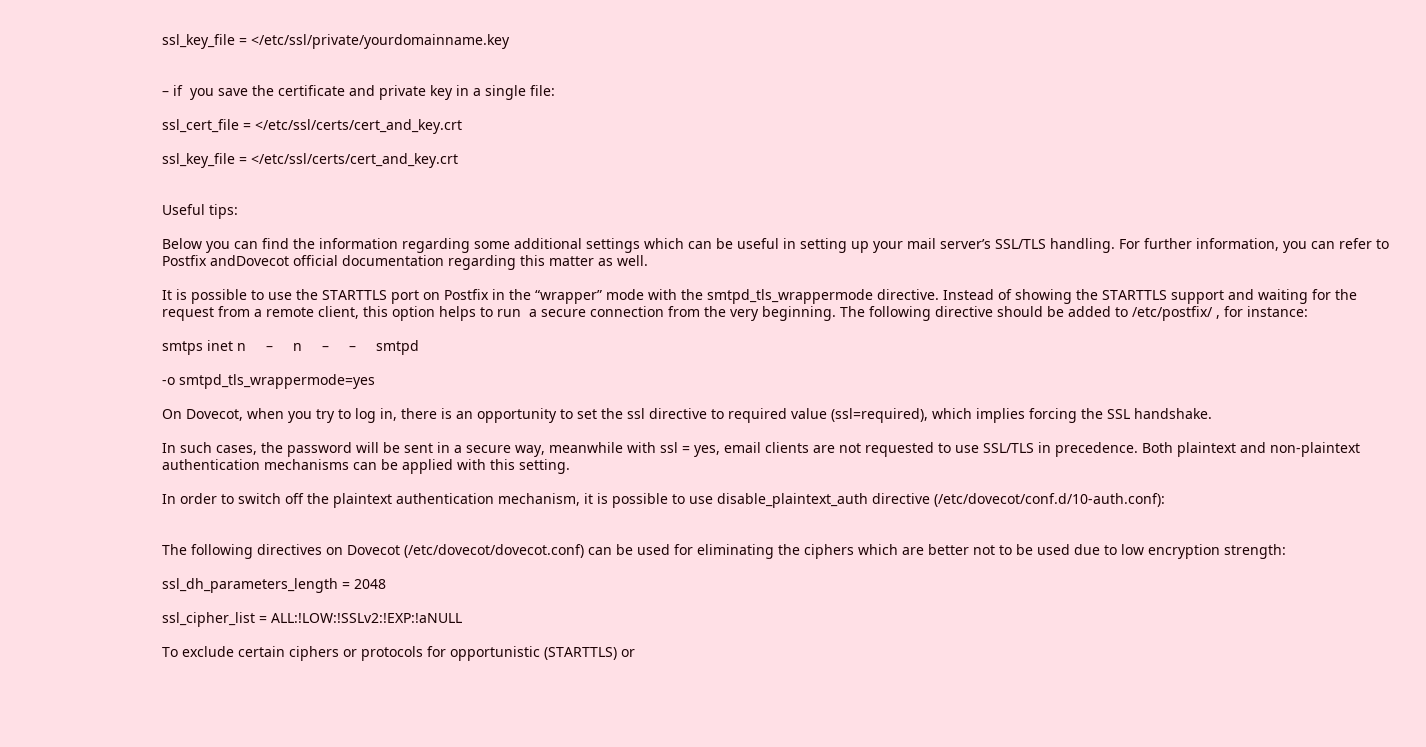ssl_key_file = </etc/ssl/private/yourdomainname.key


– if  you save the certificate and private key in a single file:

ssl_cert_file = </etc/ssl/certs/cert_and_key.crt

ssl_key_file = </etc/ssl/certs/cert_and_key.crt


Useful tips:

Below you can find the information regarding some additional settings which can be useful in setting up your mail server’s SSL/TLS handling. For further information, you can refer to Postfix andDovecot official documentation regarding this matter as well.

It is possible to use the STARTTLS port on Postfix in the “wrapper” mode with the smtpd_tls_wrappermode directive. Instead of showing the STARTTLS support and waiting for the request from a remote client, this option helps to run  a secure connection from the very beginning. The following directive should be added to /etc/postfix/ , for instance:

smtps inet n     –     n     –     –     smtpd

-o smtpd_tls_wrappermode=yes

On Dovecot, when you try to log in, there is an opportunity to set the ssl directive to required value (ssl=required), which implies forcing the SSL handshake.

In such cases, the password will be sent in a secure way, meanwhile with ssl = yes, email clients are not requested to use SSL/TLS in precedence. Both plaintext and non-plaintext authentication mechanisms can be applied with this setting.

In order to switch off the plaintext authentication mechanism, it is possible to use disable_plaintext_auth directive (/etc/dovecot/conf.d/10-auth.conf):


The following directives on Dovecot (/etc/dovecot/dovecot.conf) can be used for eliminating the ciphers which are better not to be used due to low encryption strength:

ssl_dh_parameters_length = 2048

ssl_cipher_list = ALL:!LOW:!SSLv2:!EXP:!aNULL

To exclude certain ciphers or protocols for opportunistic (STARTTLS) or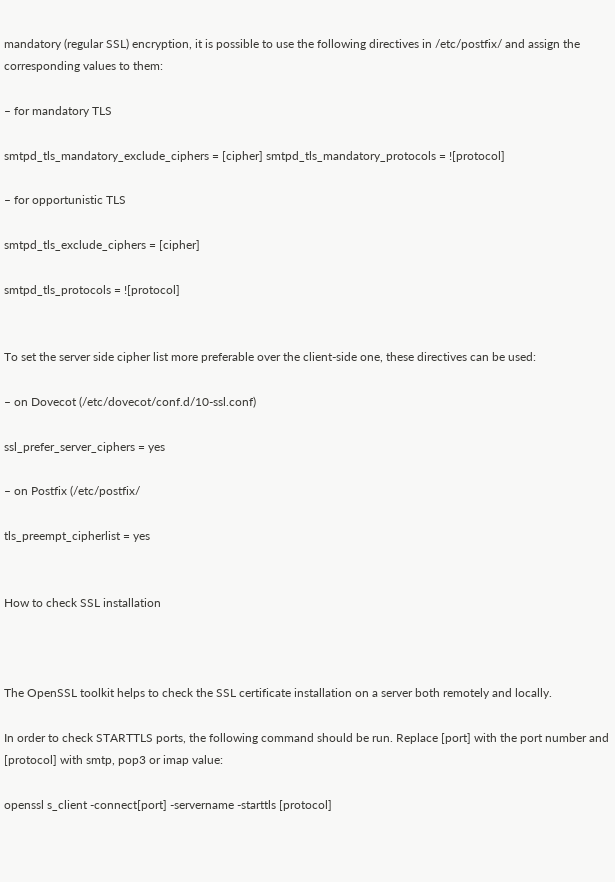mandatory (regular SSL) encryption, it is possible to use the following directives in /etc/postfix/ and assign the corresponding values to them:

– for mandatory TLS

smtpd_tls_mandatory_exclude_ciphers = [cipher] smtpd_tls_mandatory_protocols = ![protocol]

– for opportunistic TLS

smtpd_tls_exclude_ciphers = [cipher]

smtpd_tls_protocols = ![protocol]


To set the server side cipher list more preferable over the client-side one, these directives can be used:

– on Dovecot (/etc/dovecot/conf.d/10-ssl.conf)

ssl_prefer_server_ciphers = yes

– on Postfix (/etc/postfix/

tls_preempt_cipherlist = yes


How to check SSL installation



The OpenSSL toolkit helps to check the SSL certificate installation on a server both remotely and locally.

In order to check STARTTLS ports, the following command should be run. Replace [port] with the port number and [protocol] with smtp, pop3 or imap value:

openssl s_client -connect[port] -servername -starttls [protocol]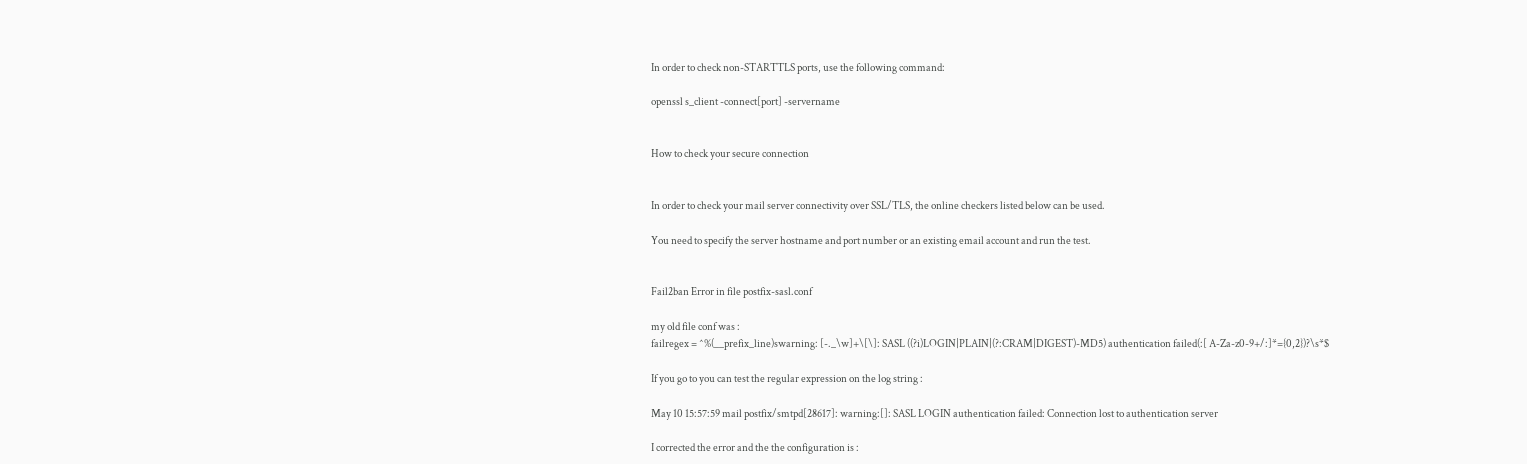In order to check non-STARTTLS ports, use the following command:

openssl s_client -connect[port] -servername


How to check your secure connection


In order to check your mail server connectivity over SSL/TLS, the online checkers listed below can be used.

You need to specify the server hostname and port number or an existing email account and run the test.


Fail2ban Error in file postfix-sasl.conf

my old file conf was :
failregex = ^%(__prefix_line)swarning: [-._\w]+\[\]: SASL ((?i)LOGIN|PLAIN|(?:CRAM|DIGEST)-MD5) authentication failed(:[ A-Za-z0-9+/:]*={0,2})?\s*$

If you go to you can test the regular expression on the log string :

May 10 15:57:59 mail postfix/smtpd[28617]: warning:[]: SASL LOGIN authentication failed: Connection lost to authentication server

I corrected the error and the the configuration is :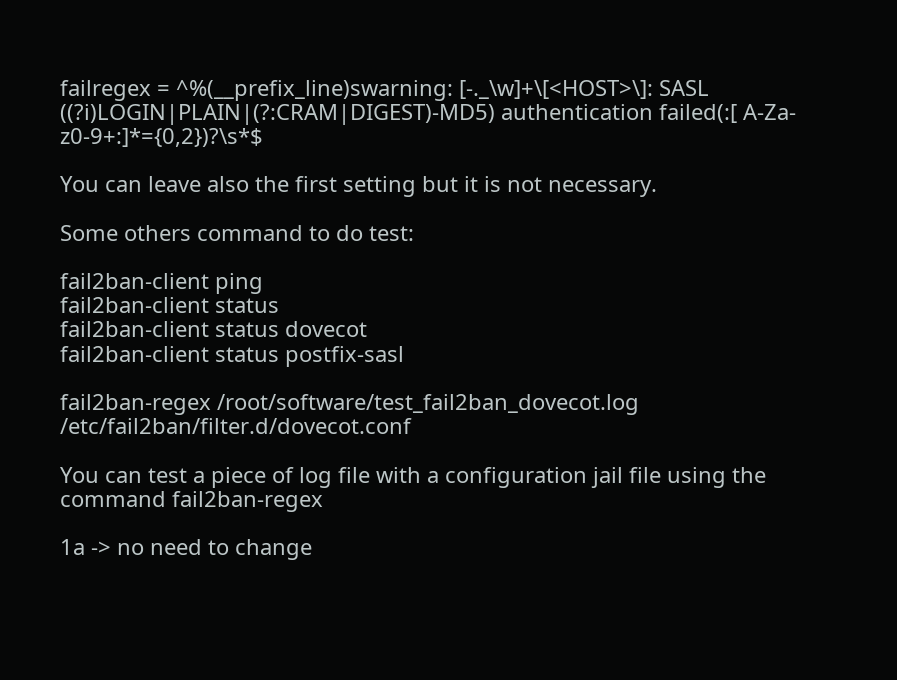failregex = ^%(__prefix_line)swarning: [-._\w]+\[<HOST>\]: SASL ((?i)LOGIN|PLAIN|(?:CRAM|DIGEST)-MD5) authentication failed(:[ A-Za-z0-9+:]*={0,2})?\s*$

You can leave also the first setting but it is not necessary.

Some others command to do test:

fail2ban-client ping
fail2ban-client status
fail2ban-client status dovecot
fail2ban-client status postfix-sasl

fail2ban-regex /root/software/test_fail2ban_dovecot.log /etc/fail2ban/filter.d/dovecot.conf

You can test a piece of log file with a configuration jail file using the command fail2ban-regex

1a -> no need to change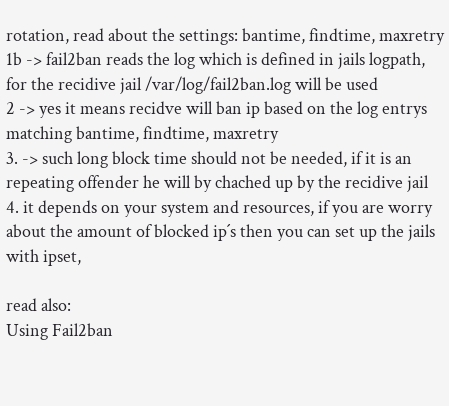rotation, read about the settings: bantime, findtime, maxretry
1b -> fail2ban reads the log which is defined in jails logpath, for the recidive jail /var/log/fail2ban.log will be used
2 -> yes it means recidve will ban ip based on the log entrys matching bantime, findtime, maxretry
3. -> such long block time should not be needed, if it is an repeating offender he will by chached up by the recidive jail
4. it depends on your system and resources, if you are worry about the amount of blocked ip´s then you can set up the jails with ipset,

read also:
Using Fail2ban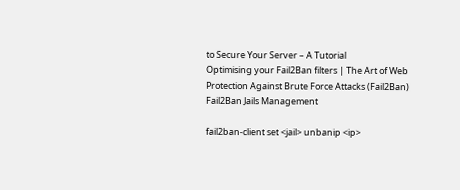to Secure Your Server – A Tutorial
Optimising your Fail2Ban filters | The Art of Web
Protection Against Brute Force Attacks (Fail2Ban)
Fail2Ban Jails Management

fail2ban-client set <jail> unbanip <ip>